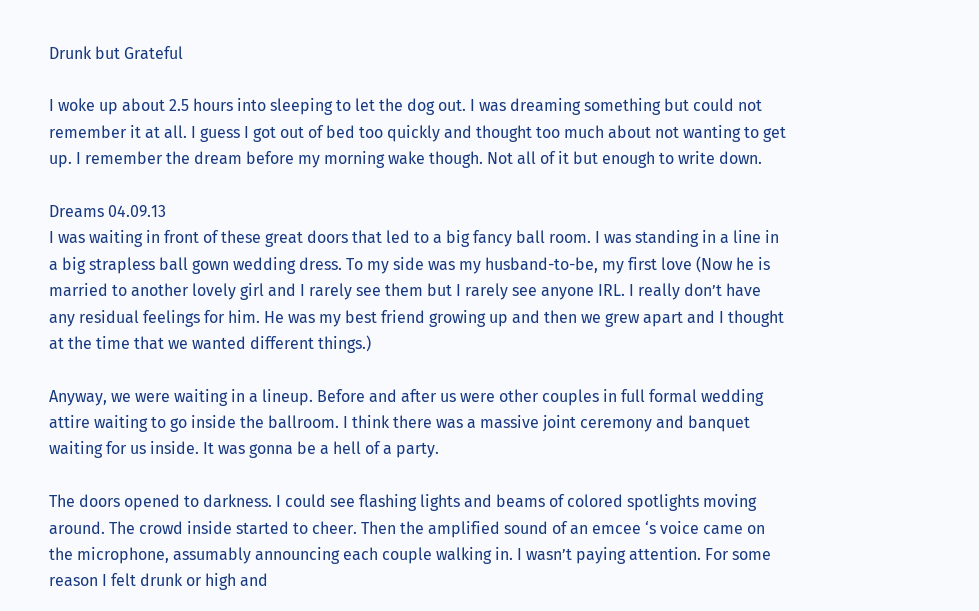Drunk but Grateful

I woke up about 2.5 hours into sleeping to let the dog out. I was dreaming something but could not remember it at all. I guess I got out of bed too quickly and thought too much about not wanting to get up. I remember the dream before my morning wake though. Not all of it but enough to write down.

Dreams 04.09.13
I was waiting in front of these great doors that led to a big fancy ball room. I was standing in a line in a big strapless ball gown wedding dress. To my side was my husband-to-be, my first love (Now he is married to another lovely girl and I rarely see them but I rarely see anyone IRL. I really don’t have any residual feelings for him. He was my best friend growing up and then we grew apart and I thought at the time that we wanted different things.)

Anyway, we were waiting in a lineup. Before and after us were other couples in full formal wedding attire waiting to go inside the ballroom. I think there was a massive joint ceremony and banquet waiting for us inside. It was gonna be a hell of a party.

The doors opened to darkness. I could see flashing lights and beams of colored spotlights moving around. The crowd inside started to cheer. Then the amplified sound of an emcee ‘s voice came on the microphone, assumably announcing each couple walking in. I wasn’t paying attention. For some reason I felt drunk or high and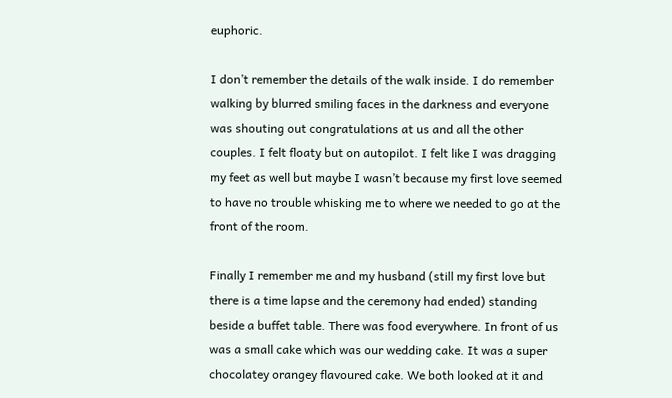euphoric.

I don’t remember the details of the walk inside. I do remember walking by blurred smiling faces in the darkness and everyone was shouting out congratulations at us and all the other couples. I felt floaty but on autopilot. I felt like I was dragging my feet as well but maybe I wasn’t because my first love seemed to have no trouble whisking me to where we needed to go at the front of the room.

Finally I remember me and my husband (still my first love but there is a time lapse and the ceremony had ended) standing beside a buffet table. There was food everywhere. In front of us was a small cake which was our wedding cake. It was a super chocolatey orangey flavoured cake. We both looked at it and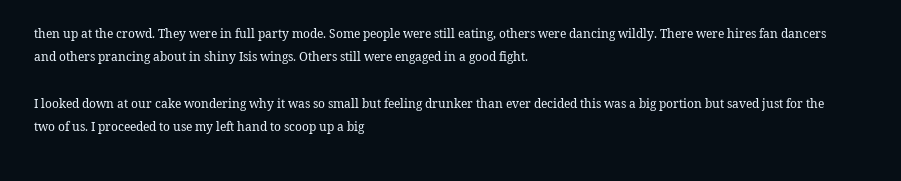then up at the crowd. They were in full party mode. Some people were still eating, others were dancing wildly. There were hires fan dancers and others prancing about in shiny Isis wings. Others still were engaged in a good fight.

I looked down at our cake wondering why it was so small but feeling drunker than ever decided this was a big portion but saved just for the two of us. I proceeded to use my left hand to scoop up a big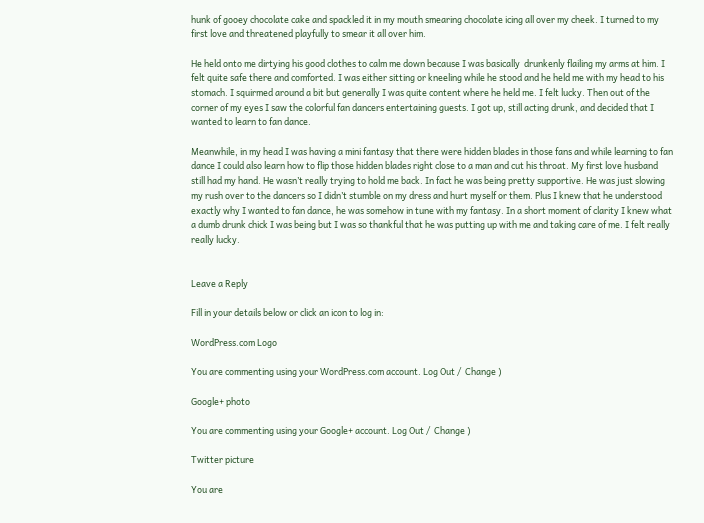hunk of gooey chocolate cake and spackled it in my mouth smearing chocolate icing all over my cheek. I turned to my first love and threatened playfully to smear it all over him.

He held onto me dirtying his good clothes to calm me down because I was basically  drunkenly flailing my arms at him. I felt quite safe there and comforted. I was either sitting or kneeling while he stood and he held me with my head to his stomach. I squirmed around a bit but generally I was quite content where he held me. I felt lucky. Then out of the corner of my eyes I saw the colorful fan dancers entertaining guests. I got up, still acting drunk, and decided that I wanted to learn to fan dance.

Meanwhile, in my head I was having a mini fantasy that there were hidden blades in those fans and while learning to fan dance I could also learn how to flip those hidden blades right close to a man and cut his throat. My first love husband still had my hand. He wasn’t really trying to hold me back. In fact he was being pretty supportive. He was just slowing my rush over to the dancers so I didn’t stumble on my dress and hurt myself or them. Plus I knew that he understood exactly why I wanted to fan dance, he was somehow in tune with my fantasy. In a short moment of clarity I knew what a dumb drunk chick I was being but I was so thankful that he was putting up with me and taking care of me. I felt really really lucky.


Leave a Reply

Fill in your details below or click an icon to log in:

WordPress.com Logo

You are commenting using your WordPress.com account. Log Out /  Change )

Google+ photo

You are commenting using your Google+ account. Log Out /  Change )

Twitter picture

You are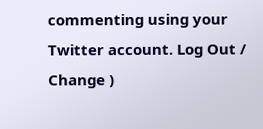commenting using your Twitter account. Log Out /  Change )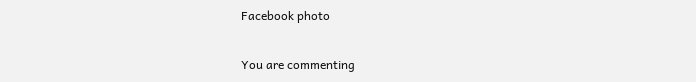Facebook photo

You are commenting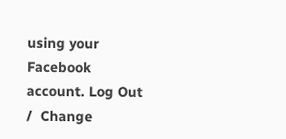using your Facebook account. Log Out /  Change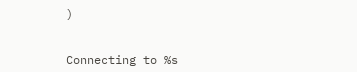)


Connecting to %s